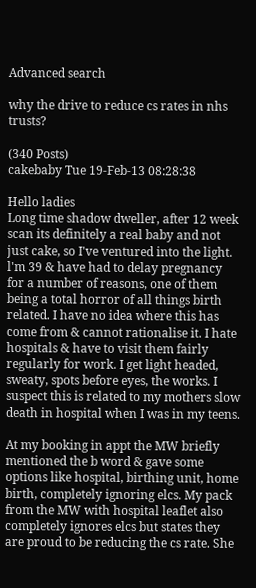Advanced search

why the drive to reduce cs rates in nhs trusts?

(340 Posts)
cakebaby Tue 19-Feb-13 08:28:38

Hello ladies
Long time shadow dweller, after 12 week scan its definitely a real baby and not just cake, so I've ventured into the light.
l'm 39 & have had to delay pregnancy for a number of reasons, one of them being a total horror of all things birth related. I have no idea where this has come from & cannot rationalise it. I hate hospitals & have to visit them fairly regularly for work. I get light headed, sweaty, spots before eyes, the works. I suspect this is related to my mothers slow death in hospital when I was in my teens.

At my booking in appt the MW briefly mentioned the b word & gave some options like hospital, birthing unit, home birth, completely ignoring elcs. My pack from the MW with hospital leaflet also completely ignores elcs but states they are proud to be reducing the cs rate. She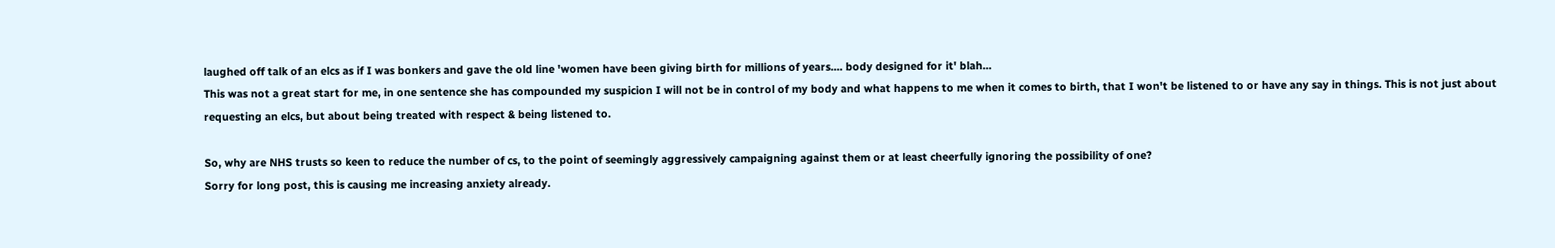laughed off talk of an elcs as if I was bonkers and gave the old line 'women have been giving birth for millions of years.... body designed for it' blah...
This was not a great start for me, in one sentence she has compounded my suspicion I will not be in control of my body and what happens to me when it comes to birth, that I won't be listened to or have any say in things. This is not just about requesting an elcs, but about being treated with respect & being listened to.

So, why are NHS trusts so keen to reduce the number of cs, to the point of seemingly aggressively campaigning against them or at least cheerfully ignoring the possibility of one?
Sorry for long post, this is causing me increasing anxiety already.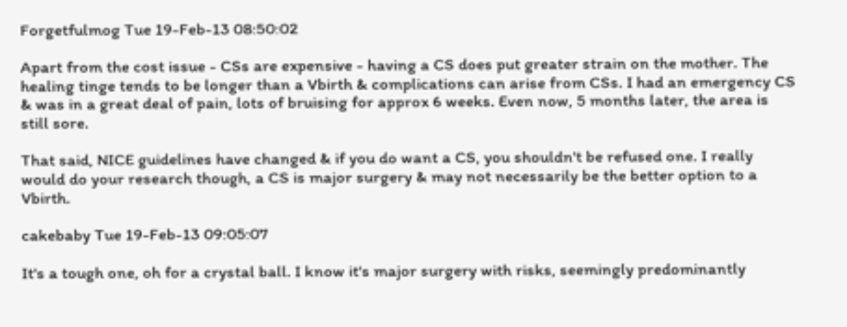Forgetfulmog Tue 19-Feb-13 08:50:02

Apart from the cost issue - CSs are expensive - having a CS does put greater strain on the mother. The healing tinge tends to be longer than a Vbirth & complications can arise from CSs. I had an emergency CS & was in a great deal of pain, lots of bruising for approx 6 weeks. Even now, 5 months later, the area is still sore.

That said, NICE guidelines have changed & if you do want a CS, you shouldn't be refused one. I really would do your research though, a CS is major surgery & may not necessarily be the better option to a Vbirth.

cakebaby Tue 19-Feb-13 09:05:07

It's a tough one, oh for a crystal ball. I know it's major surgery with risks, seemingly predominantly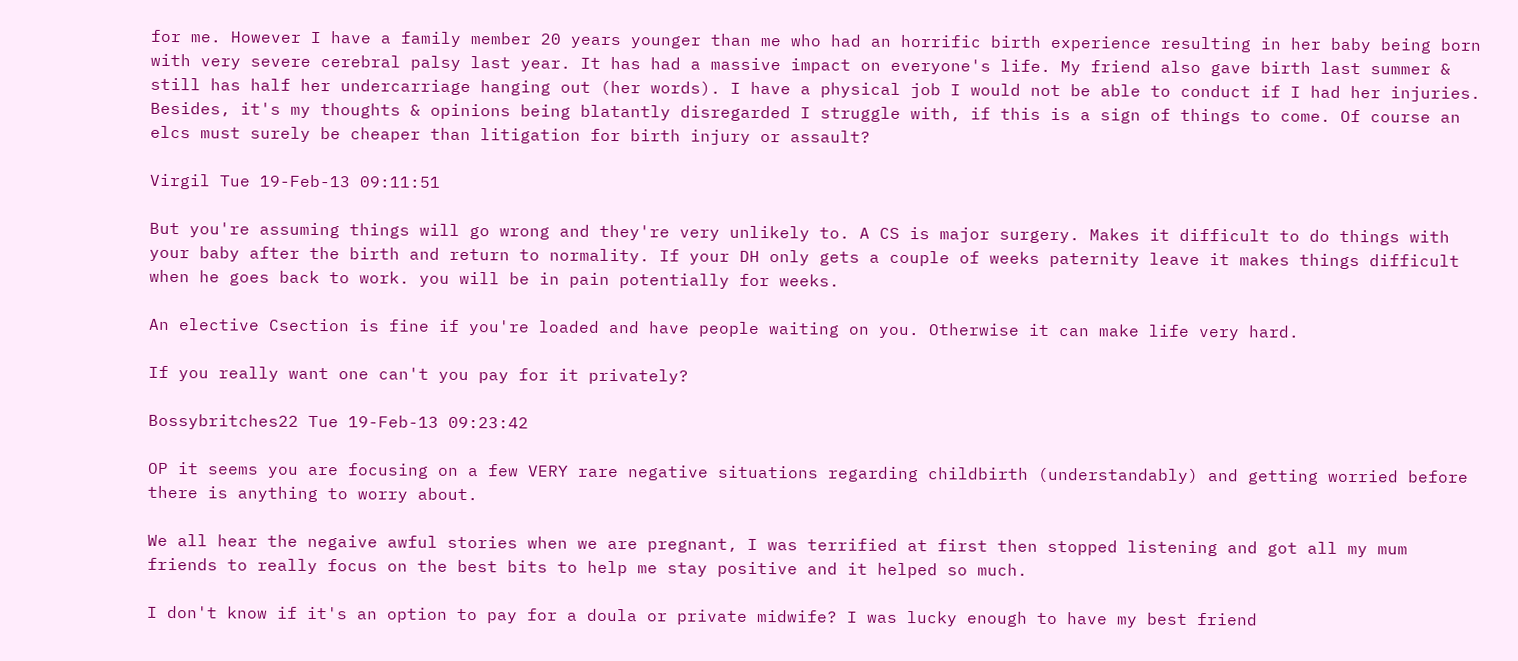for me. However I have a family member 20 years younger than me who had an horrific birth experience resulting in her baby being born with very severe cerebral palsy last year. It has had a massive impact on everyone's life. My friend also gave birth last summer & still has half her undercarriage hanging out (her words). I have a physical job I would not be able to conduct if I had her injuries.
Besides, it's my thoughts & opinions being blatantly disregarded I struggle with, if this is a sign of things to come. Of course an elcs must surely be cheaper than litigation for birth injury or assault?

Virgil Tue 19-Feb-13 09:11:51

But you're assuming things will go wrong and they're very unlikely to. A CS is major surgery. Makes it difficult to do things with your baby after the birth and return to normality. If your DH only gets a couple of weeks paternity leave it makes things difficult when he goes back to work. you will be in pain potentially for weeks.

An elective Csection is fine if you're loaded and have people waiting on you. Otherwise it can make life very hard.

If you really want one can't you pay for it privately?

Bossybritches22 Tue 19-Feb-13 09:23:42

OP it seems you are focusing on a few VERY rare negative situations regarding childbirth (understandably) and getting worried before there is anything to worry about.

We all hear the negaive awful stories when we are pregnant, I was terrified at first then stopped listening and got all my mum friends to really focus on the best bits to help me stay positive and it helped so much.

I don't know if it's an option to pay for a doula or private midwife? I was lucky enough to have my best friend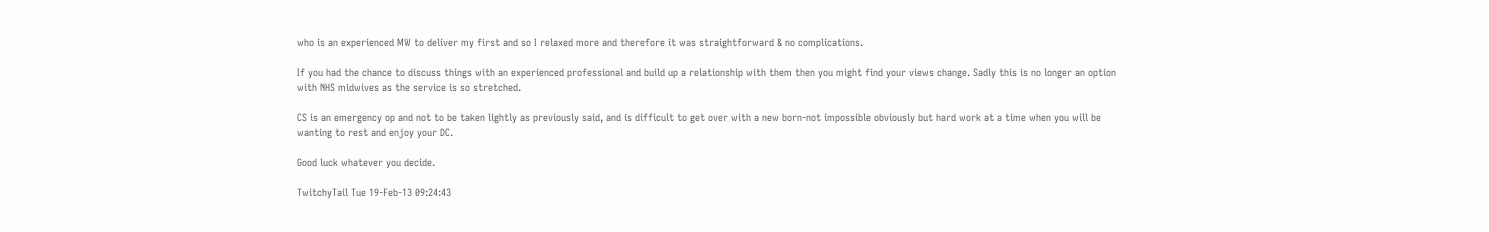who is an experienced MW to deliver my first and so I relaxed more and therefore it was straightforward & no complications.

If you had the chance to discuss things with an experienced professional and build up a relationship with them then you might find your views change. Sadly this is no longer an option with NHS midwives as the service is so stretched.

CS is an emergency op and not to be taken lightly as previously said, and is difficult to get over with a new born-not impossible obviously but hard work at a time when you will be wanting to rest and enjoy your DC.

Good luck whatever you decide.

TwitchyTail Tue 19-Feb-13 09:24:43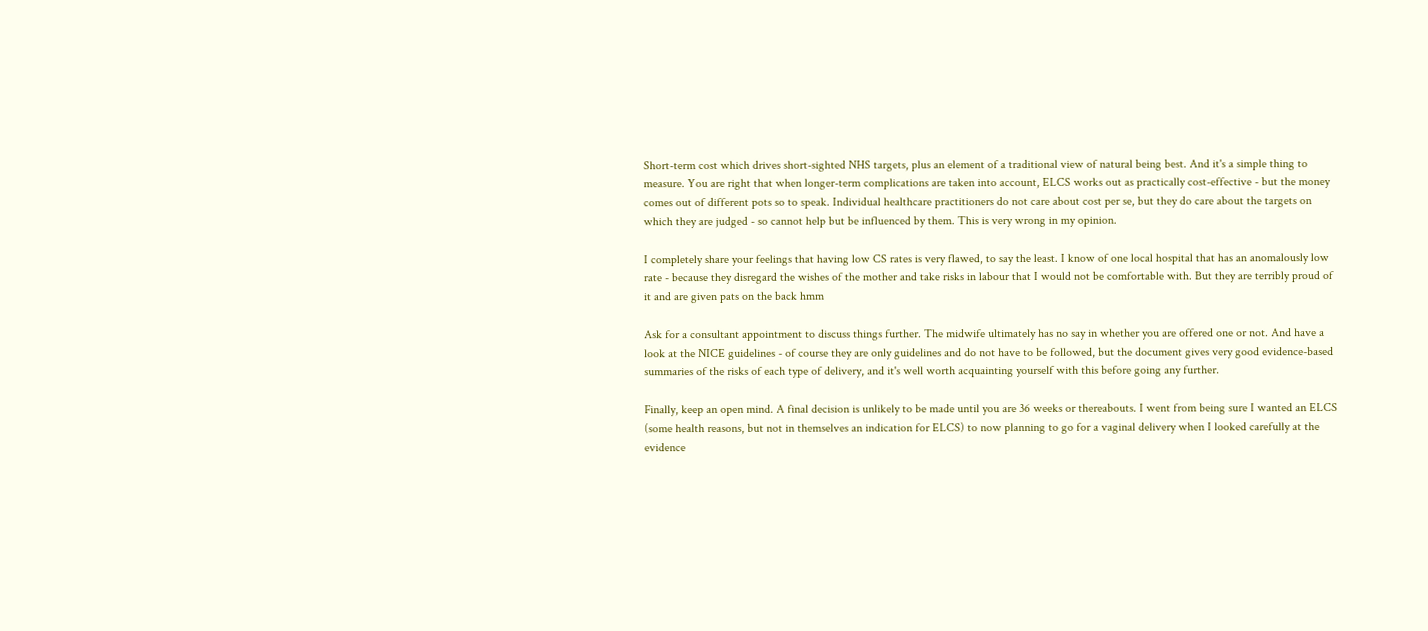Short-term cost which drives short-sighted NHS targets, plus an element of a traditional view of natural being best. And it's a simple thing to measure. You are right that when longer-term complications are taken into account, ELCS works out as practically cost-effective - but the money comes out of different pots so to speak. Individual healthcare practitioners do not care about cost per se, but they do care about the targets on which they are judged - so cannot help but be influenced by them. This is very wrong in my opinion.

I completely share your feelings that having low CS rates is very flawed, to say the least. I know of one local hospital that has an anomalously low rate - because they disregard the wishes of the mother and take risks in labour that I would not be comfortable with. But they are terribly proud of it and are given pats on the back hmm

Ask for a consultant appointment to discuss things further. The midwife ultimately has no say in whether you are offered one or not. And have a look at the NICE guidelines - of course they are only guidelines and do not have to be followed, but the document gives very good evidence-based summaries of the risks of each type of delivery, and it's well worth acquainting yourself with this before going any further.

Finally, keep an open mind. A final decision is unlikely to be made until you are 36 weeks or thereabouts. I went from being sure I wanted an ELCS (some health reasons, but not in themselves an indication for ELCS) to now planning to go for a vaginal delivery when I looked carefully at the evidence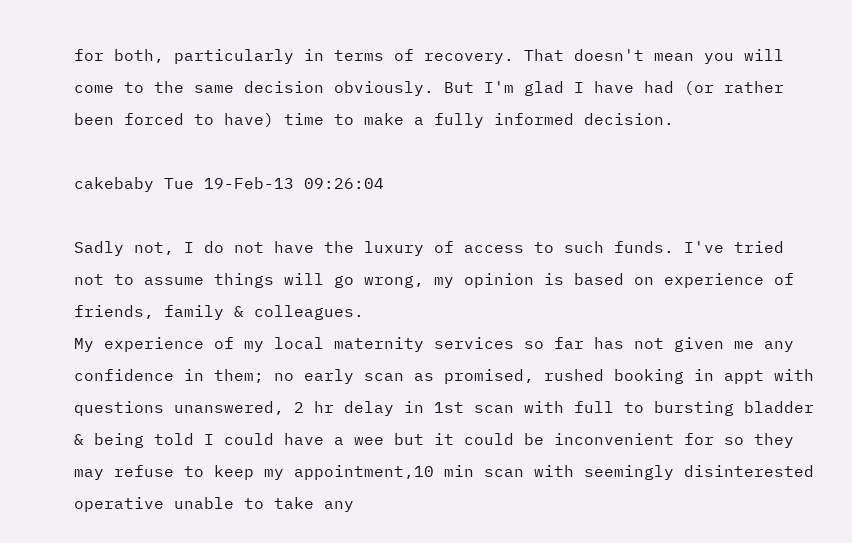for both, particularly in terms of recovery. That doesn't mean you will come to the same decision obviously. But I'm glad I have had (or rather been forced to have) time to make a fully informed decision.

cakebaby Tue 19-Feb-13 09:26:04

Sadly not, I do not have the luxury of access to such funds. I've tried not to assume things will go wrong, my opinion is based on experience of friends, family & colleagues.
My experience of my local maternity services so far has not given me any confidence in them; no early scan as promised, rushed booking in appt with questions unanswered, 2 hr delay in 1st scan with full to bursting bladder & being told I could have a wee but it could be inconvenient for so they may refuse to keep my appointment,10 min scan with seemingly disinterested operative unable to take any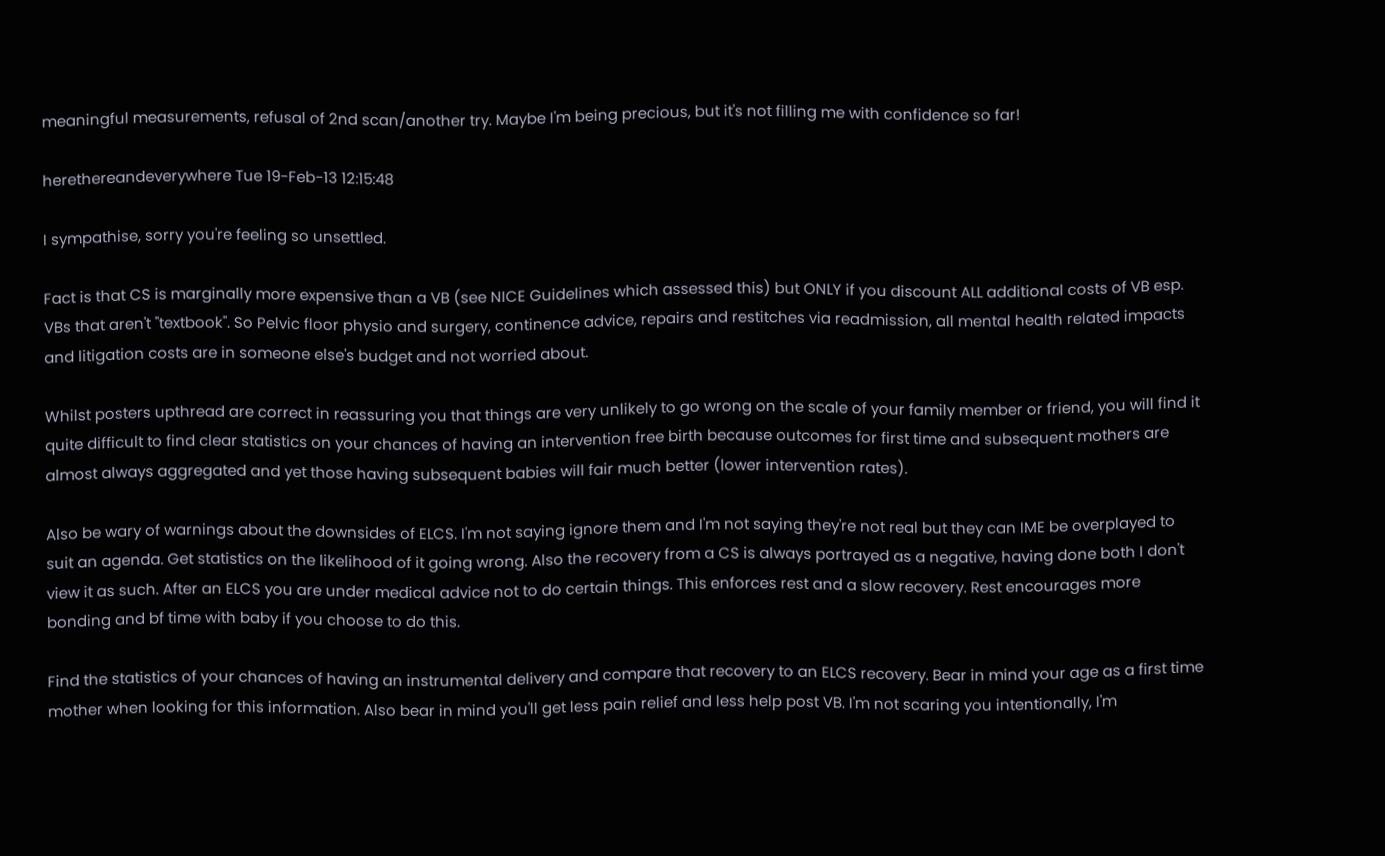meaningful measurements, refusal of 2nd scan/another try. Maybe I'm being precious, but it's not filling me with confidence so far!

herethereandeverywhere Tue 19-Feb-13 12:15:48

I sympathise, sorry you're feeling so unsettled.

Fact is that CS is marginally more expensive than a VB (see NICE Guidelines which assessed this) but ONLY if you discount ALL additional costs of VB esp. VBs that aren't "textbook". So Pelvic floor physio and surgery, continence advice, repairs and restitches via readmission, all mental health related impacts and litigation costs are in someone else's budget and not worried about.

Whilst posters upthread are correct in reassuring you that things are very unlikely to go wrong on the scale of your family member or friend, you will find it quite difficult to find clear statistics on your chances of having an intervention free birth because outcomes for first time and subsequent mothers are almost always aggregated and yet those having subsequent babies will fair much better (lower intervention rates).

Also be wary of warnings about the downsides of ELCS. I'm not saying ignore them and I'm not saying they're not real but they can IME be overplayed to suit an agenda. Get statistics on the likelihood of it going wrong. Also the recovery from a CS is always portrayed as a negative, having done both I don't view it as such. After an ELCS you are under medical advice not to do certain things. This enforces rest and a slow recovery. Rest encourages more bonding and bf time with baby if you choose to do this.

Find the statistics of your chances of having an instrumental delivery and compare that recovery to an ELCS recovery. Bear in mind your age as a first time mother when looking for this information. Also bear in mind you'll get less pain relief and less help post VB. I'm not scaring you intentionally, I'm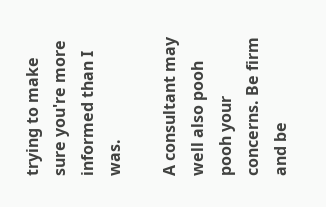trying to make sure you're more informed than I was.

A consultant may well also pooh pooh your concerns. Be firm and be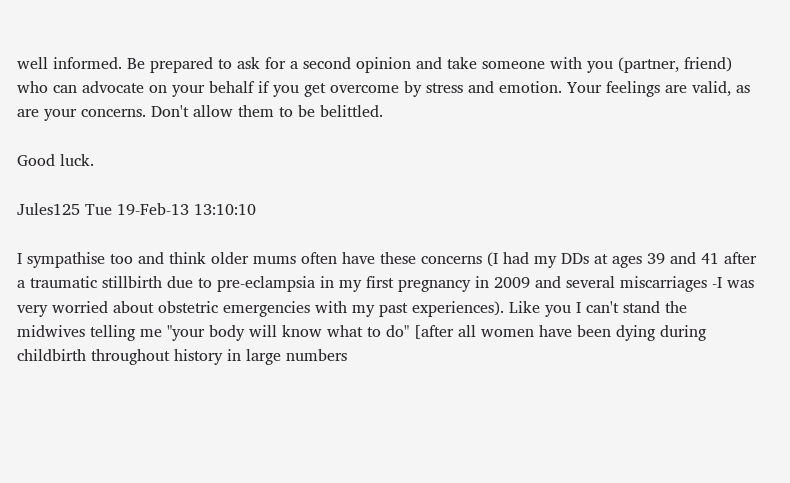well informed. Be prepared to ask for a second opinion and take someone with you (partner, friend) who can advocate on your behalf if you get overcome by stress and emotion. Your feelings are valid, as are your concerns. Don't allow them to be belittled.

Good luck.

Jules125 Tue 19-Feb-13 13:10:10

I sympathise too and think older mums often have these concerns (I had my DDs at ages 39 and 41 after a traumatic stillbirth due to pre-eclampsia in my first pregnancy in 2009 and several miscarriages -I was very worried about obstetric emergencies with my past experiences). Like you I can't stand the midwives telling me "your body will know what to do" [after all women have been dying during childbirth throughout history in large numbers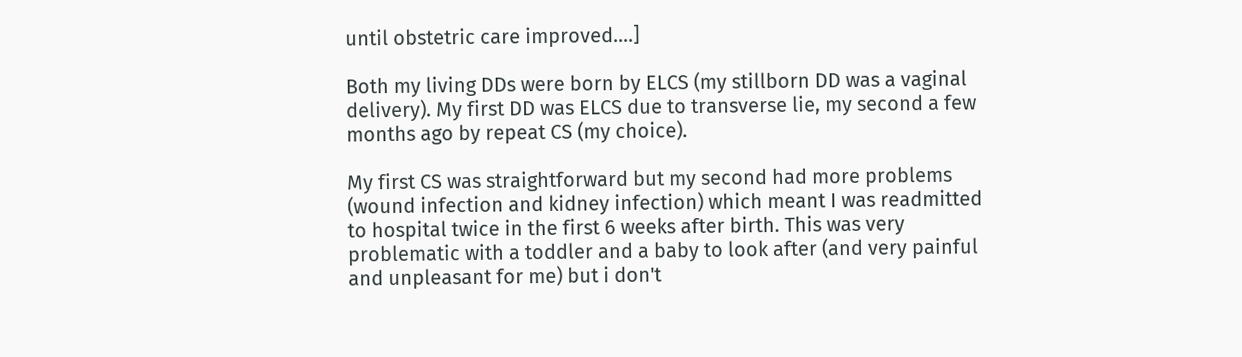until obstetric care improved....]

Both my living DDs were born by ELCS (my stillborn DD was a vaginal delivery). My first DD was ELCS due to transverse lie, my second a few months ago by repeat CS (my choice).

My first CS was straightforward but my second had more problems (wound infection and kidney infection) which meant I was readmitted to hospital twice in the first 6 weeks after birth. This was very problematic with a toddler and a baby to look after (and very painful and unpleasant for me) but i don't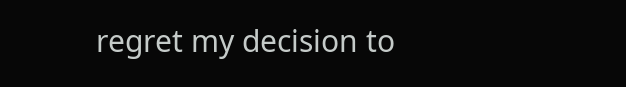regret my decision to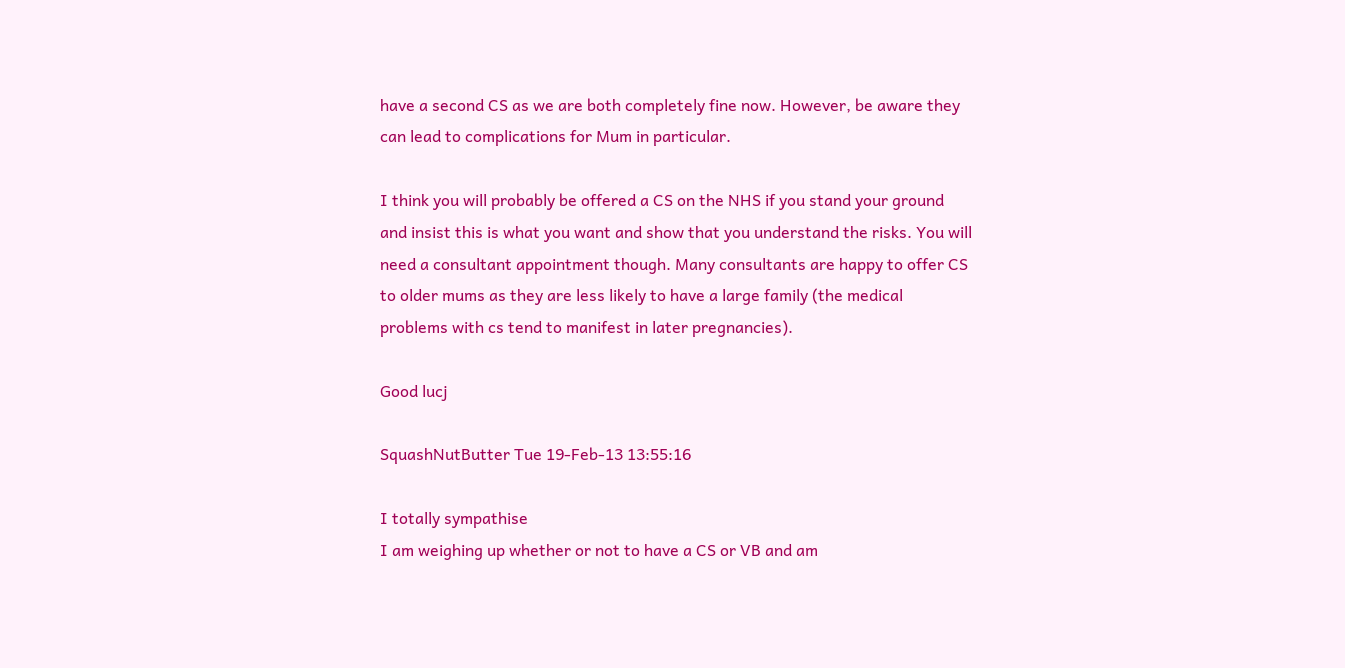have a second CS as we are both completely fine now. However, be aware they can lead to complications for Mum in particular.

I think you will probably be offered a CS on the NHS if you stand your ground and insist this is what you want and show that you understand the risks. You will need a consultant appointment though. Many consultants are happy to offer CS to older mums as they are less likely to have a large family (the medical problems with cs tend to manifest in later pregnancies).

Good lucj

SquashNutButter Tue 19-Feb-13 13:55:16

I totally sympathise
I am weighing up whether or not to have a CS or VB and am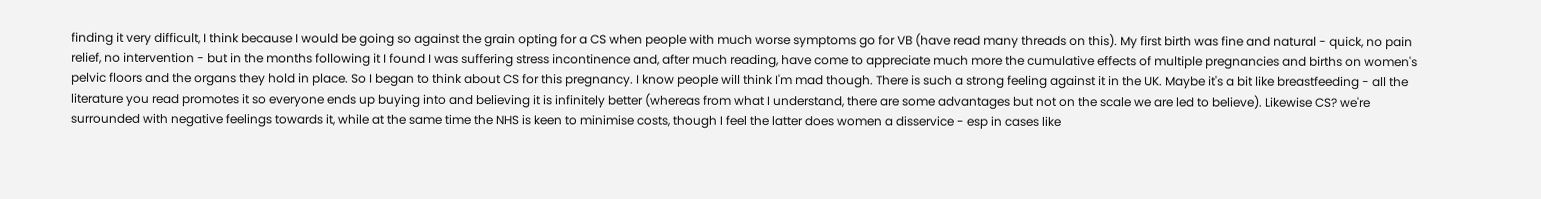finding it very difficult, I think because I would be going so against the grain opting for a CS when people with much worse symptoms go for VB (have read many threads on this). My first birth was fine and natural - quick, no pain relief, no intervention - but in the months following it I found I was suffering stress incontinence and, after much reading, have come to appreciate much more the cumulative effects of multiple pregnancies and births on women's pelvic floors and the organs they hold in place. So I began to think about CS for this pregnancy. I know people will think I'm mad though. There is such a strong feeling against it in the UK. Maybe it's a bit like breastfeeding - all the literature you read promotes it so everyone ends up buying into and believing it is infinitely better (whereas from what I understand, there are some advantages but not on the scale we are led to believe). Likewise CS? we're surrounded with negative feelings towards it, while at the same time the NHS is keen to minimise costs, though I feel the latter does women a disservice - esp in cases like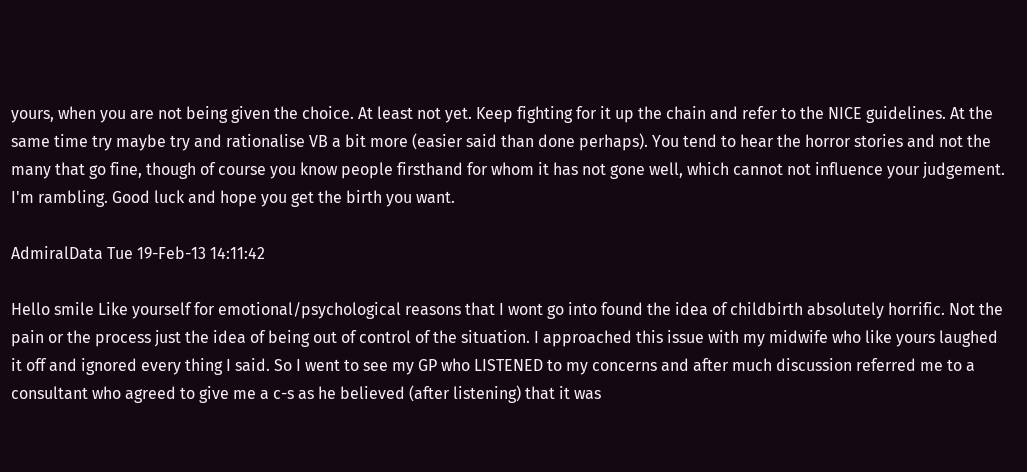yours, when you are not being given the choice. At least not yet. Keep fighting for it up the chain and refer to the NICE guidelines. At the same time try maybe try and rationalise VB a bit more (easier said than done perhaps). You tend to hear the horror stories and not the many that go fine, though of course you know people firsthand for whom it has not gone well, which cannot not influence your judgement.
I'm rambling. Good luck and hope you get the birth you want.

AdmiralData Tue 19-Feb-13 14:11:42

Hello smile Like yourself for emotional/psychological reasons that I wont go into found the idea of childbirth absolutely horrific. Not the pain or the process just the idea of being out of control of the situation. I approached this issue with my midwife who like yours laughed it off and ignored every thing I said. So I went to see my GP who LISTENED to my concerns and after much discussion referred me to a consultant who agreed to give me a c-s as he believed (after listening) that it was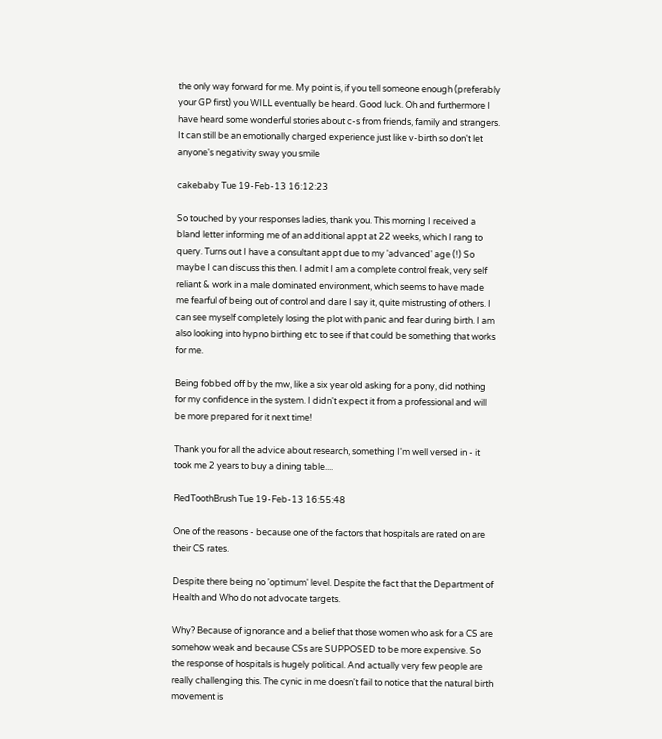the only way forward for me. My point is, if you tell someone enough (preferably your GP first) you WILL eventually be heard. Good luck. Oh and furthermore I have heard some wonderful stories about c-s from friends, family and strangers. It can still be an emotionally charged experience just like v-birth so don't let anyone's negativity sway you smile

cakebaby Tue 19-Feb-13 16:12:23

So touched by your responses ladies, thank you. This morning I received a bland letter informing me of an additional appt at 22 weeks, which I rang to query. Turns out I have a consultant appt due to my 'advanced' age (!) So maybe I can discuss this then. I admit I am a complete control freak, very self reliant & work in a male dominated environment, which seems to have made me fearful of being out of control and dare I say it, quite mistrusting of others. I can see myself completely losing the plot with panic and fear during birth. I am also looking into hypno birthing etc to see if that could be something that works for me.

Being fobbed off by the mw, like a six year old asking for a pony, did nothing for my confidence in the system. I didn't expect it from a professional and will be more prepared for it next time!

Thank you for all the advice about research, something I'm well versed in - it took me 2 years to buy a dining table....

RedToothBrush Tue 19-Feb-13 16:55:48

One of the reasons - because one of the factors that hospitals are rated on are their CS rates.

Despite there being no 'optimum' level. Despite the fact that the Department of Health and Who do not advocate targets.

Why? Because of ignorance and a belief that those women who ask for a CS are somehow weak and because CSs are SUPPOSED to be more expensive. So the response of hospitals is hugely political. And actually very few people are really challenging this. The cynic in me doesn't fail to notice that the natural birth movement is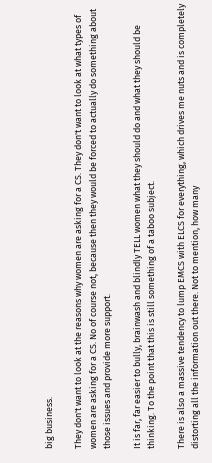big business.

They don't want to look at the reasons why women are asking for a CS. They don't want to look at what types of women are asking for a CS. No of course not, because then they would be forced to actually do something about those issues and provide more support.

It is far, far easier to bully, brainwash and blindly TELL women what they should do and what they should be thinking. To the point that this is still something of a taboo subject.

There is also a massive tendency to lump EMCS with ELCS for everything, which drives me nuts and is completely distorting all the information out there. Not to mention, how many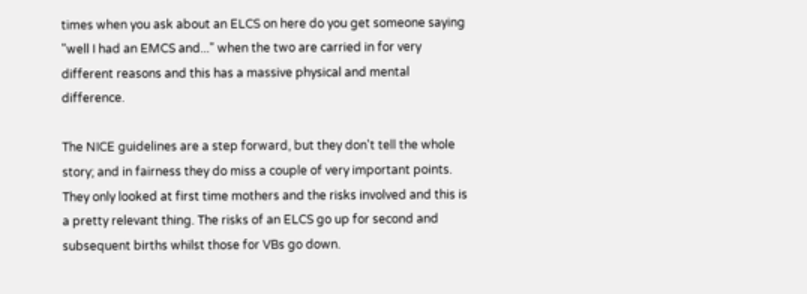times when you ask about an ELCS on here do you get someone saying "well I had an EMCS and..." when the two are carried in for very different reasons and this has a massive physical and mental difference.

The NICE guidelines are a step forward, but they don't tell the whole story; and in fairness they do miss a couple of very important points. They only looked at first time mothers and the risks involved and this is a pretty relevant thing. The risks of an ELCS go up for second and subsequent births whilst those for VBs go down.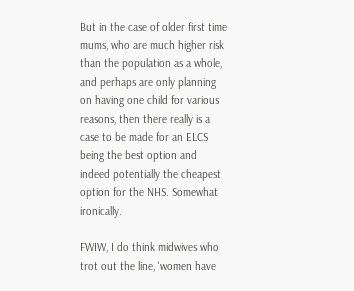But in the case of older first time mums, who are much higher risk than the population as a whole, and perhaps are only planning on having one child for various reasons, then there really is a case to be made for an ELCS being the best option and indeed potentially the cheapest option for the NHS. Somewhat ironically.

FWIW, I do think midwives who trot out the line, 'women have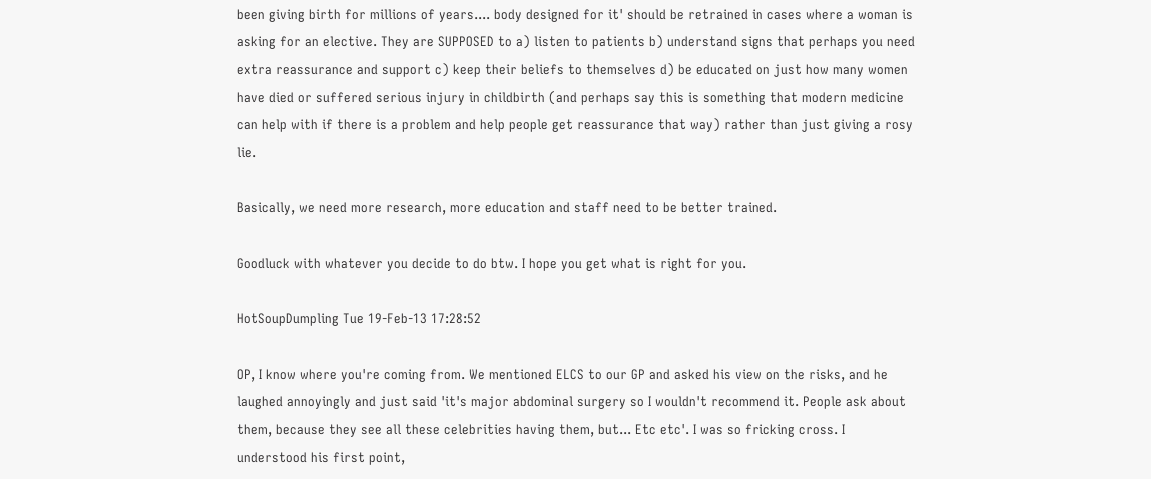been giving birth for millions of years.... body designed for it' should be retrained in cases where a woman is asking for an elective. They are SUPPOSED to a) listen to patients b) understand signs that perhaps you need extra reassurance and support c) keep their beliefs to themselves d) be educated on just how many women have died or suffered serious injury in childbirth (and perhaps say this is something that modern medicine can help with if there is a problem and help people get reassurance that way) rather than just giving a rosy lie.

Basically, we need more research, more education and staff need to be better trained.

Goodluck with whatever you decide to do btw. I hope you get what is right for you.

HotSoupDumpling Tue 19-Feb-13 17:28:52

OP, I know where you're coming from. We mentioned ELCS to our GP and asked his view on the risks, and he laughed annoyingly and just said 'it's major abdominal surgery so I wouldn't recommend it. People ask about them, because they see all these celebrities having them, but... Etc etc'. I was so fricking cross. I understood his first point,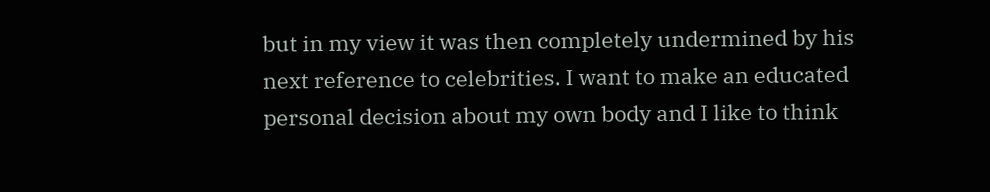but in my view it was then completely undermined by his next reference to celebrities. I want to make an educated personal decision about my own body and I like to think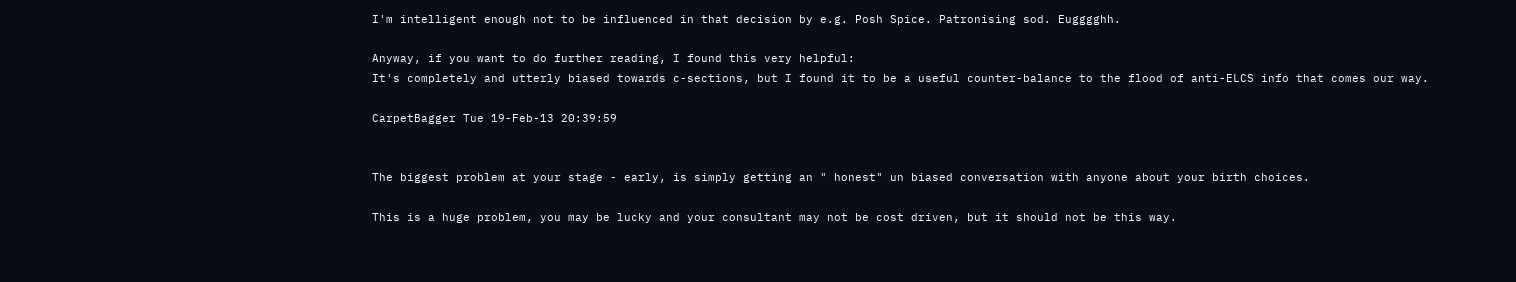I'm intelligent enough not to be influenced in that decision by e.g. Posh Spice. Patronising sod. Eugggghh.

Anyway, if you want to do further reading, I found this very helpful:
It's completely and utterly biased towards c-sections, but I found it to be a useful counter-balance to the flood of anti-ELCS info that comes our way.

CarpetBagger Tue 19-Feb-13 20:39:59


The biggest problem at your stage - early, is simply getting an " honest" un biased conversation with anyone about your birth choices.

This is a huge problem, you may be lucky and your consultant may not be cost driven, but it should not be this way.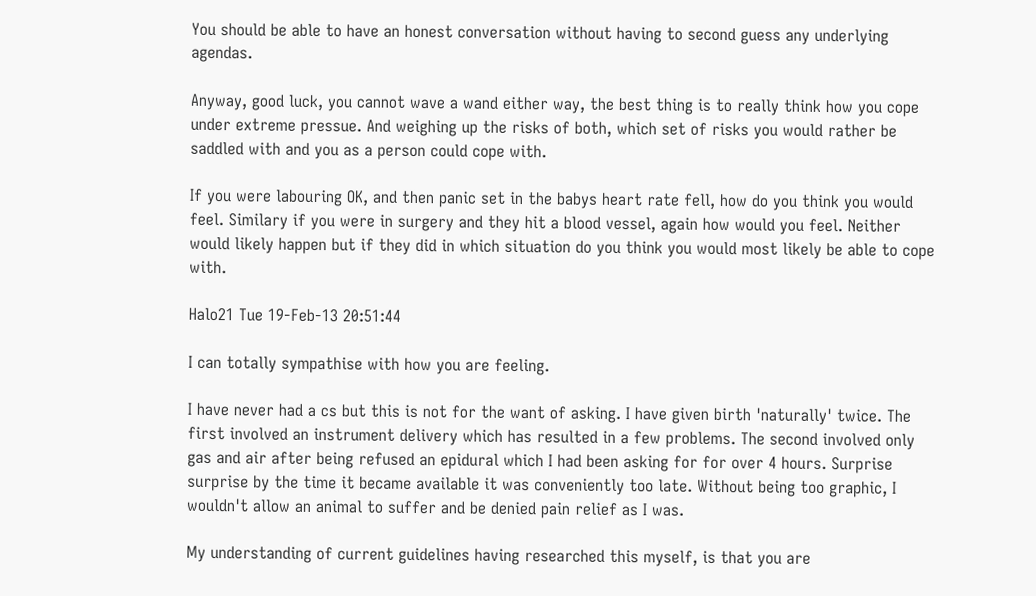You should be able to have an honest conversation without having to second guess any underlying agendas.

Anyway, good luck, you cannot wave a wand either way, the best thing is to really think how you cope under extreme pressue. And weighing up the risks of both, which set of risks you would rather be saddled with and you as a person could cope with.

If you were labouring OK, and then panic set in the babys heart rate fell, how do you think you would feel. Similary if you were in surgery and they hit a blood vessel, again how would you feel. Neither would likely happen but if they did in which situation do you think you would most likely be able to cope with.

Halo21 Tue 19-Feb-13 20:51:44

I can totally sympathise with how you are feeling.

I have never had a cs but this is not for the want of asking. I have given birth 'naturally' twice. The first involved an instrument delivery which has resulted in a few problems. The second involved only gas and air after being refused an epidural which I had been asking for for over 4 hours. Surprise surprise by the time it became available it was conveniently too late. Without being too graphic, I wouldn't allow an animal to suffer and be denied pain relief as I was.

My understanding of current guidelines having researched this myself, is that you are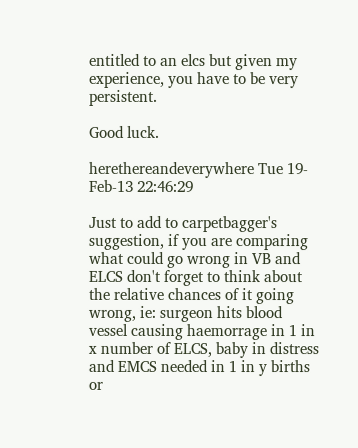entitled to an elcs but given my experience, you have to be very persistent.

Good luck.

herethereandeverywhere Tue 19-Feb-13 22:46:29

Just to add to carpetbagger's suggestion, if you are comparing what could go wrong in VB and ELCS don't forget to think about the relative chances of it going wrong, ie: surgeon hits blood vessel causing haemorrage in 1 in x number of ELCS, baby in distress and EMCS needed in 1 in y births or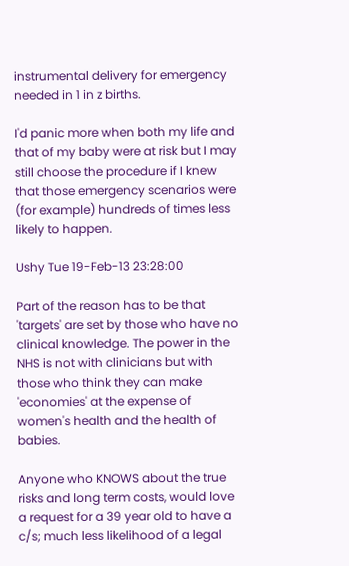instrumental delivery for emergency needed in 1 in z births.

I'd panic more when both my life and that of my baby were at risk but I may still choose the procedure if I knew that those emergency scenarios were (for example) hundreds of times less likely to happen.

Ushy Tue 19-Feb-13 23:28:00

Part of the reason has to be that 'targets' are set by those who have no clinical knowledge. The power in the NHS is not with clinicians but with those who think they can make 'economies' at the expense of women's health and the health of babies.

Anyone who KNOWS about the true risks and long term costs, would love a request for a 39 year old to have a c/s; much less likelihood of a legal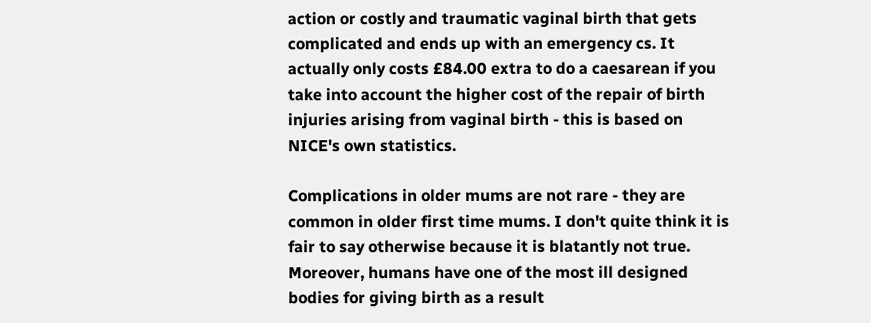action or costly and traumatic vaginal birth that gets complicated and ends up with an emergency cs. It actually only costs £84.00 extra to do a caesarean if you take into account the higher cost of the repair of birth injuries arising from vaginal birth - this is based on NICE's own statistics.

Complications in older mums are not rare - they are common in older first time mums. I don't quite think it is fair to say otherwise because it is blatantly not true. Moreover, humans have one of the most ill designed bodies for giving birth as a result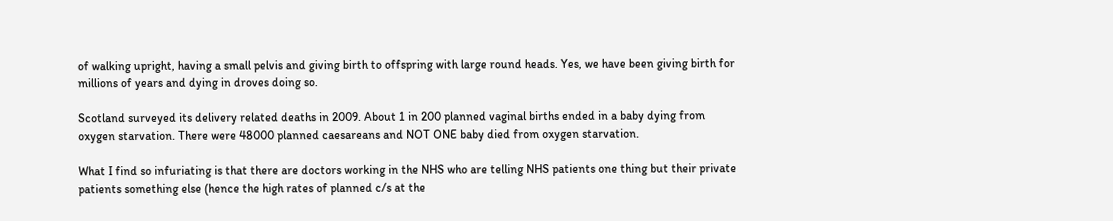of walking upright, having a small pelvis and giving birth to offspring with large round heads. Yes, we have been giving birth for millions of years and dying in droves doing so.

Scotland surveyed its delivery related deaths in 2009. About 1 in 200 planned vaginal births ended in a baby dying from oxygen starvation. There were 48000 planned caesareans and NOT ONE baby died from oxygen starvation.

What I find so infuriating is that there are doctors working in the NHS who are telling NHS patients one thing but their private patients something else (hence the high rates of planned c/s at the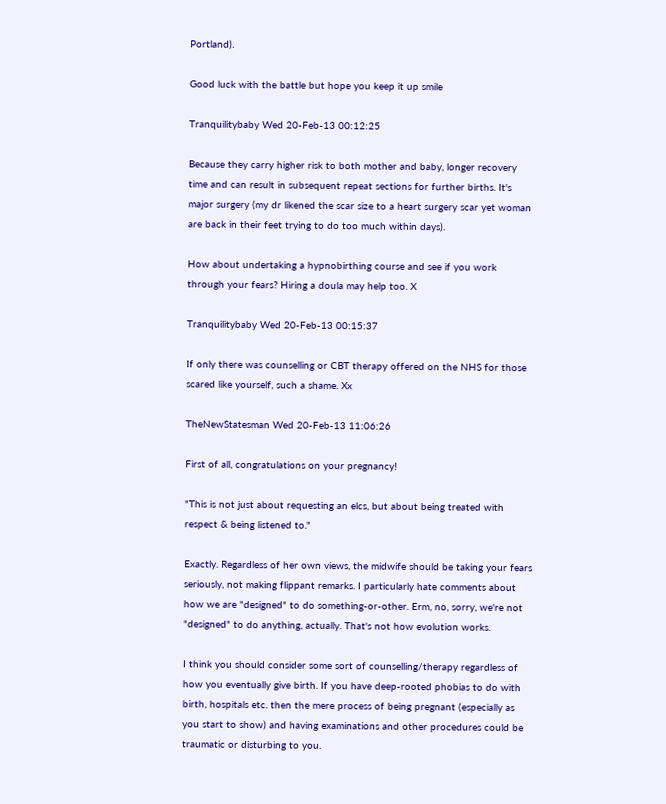Portland).

Good luck with the battle but hope you keep it up smile

Tranquilitybaby Wed 20-Feb-13 00:12:25

Because they carry higher risk to both mother and baby, longer recovery time and can result in subsequent repeat sections for further births. It's major surgery (my dr likened the scar size to a heart surgery scar yet woman are back in their feet trying to do too much within days).

How about undertaking a hypnobirthing course and see if you work through your fears? Hiring a doula may help too. X

Tranquilitybaby Wed 20-Feb-13 00:15:37

If only there was counselling or CBT therapy offered on the NHS for those scared like yourself, such a shame. Xx

TheNewStatesman Wed 20-Feb-13 11:06:26

First of all, congratulations on your pregnancy!

"This is not just about requesting an elcs, but about being treated with respect & being listened to."

Exactly. Regardless of her own views, the midwife should be taking your fears seriously, not making flippant remarks. I particularly hate comments about how we are "designed" to do something-or-other. Erm, no, sorry, we're not "designed" to do anything, actually. That's not how evolution works.

I think you should consider some sort of counselling/therapy regardless of how you eventually give birth. If you have deep-rooted phobias to do with birth, hospitals etc. then the mere process of being pregnant (especially as you start to show) and having examinations and other procedures could be traumatic or disturbing to you.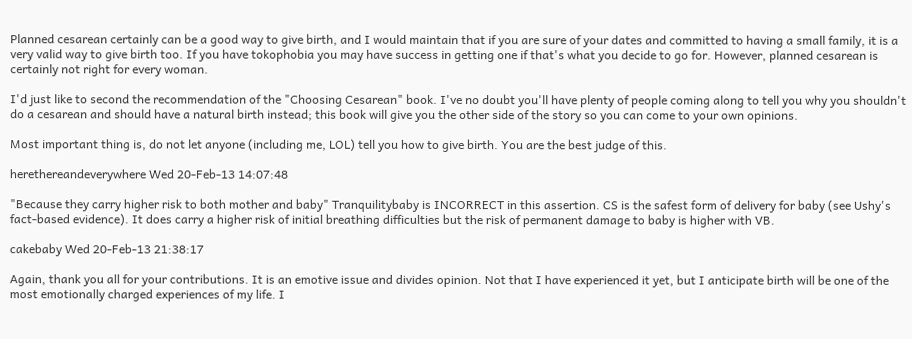Planned cesarean certainly can be a good way to give birth, and I would maintain that if you are sure of your dates and committed to having a small family, it is a very valid way to give birth too. If you have tokophobia you may have success in getting one if that's what you decide to go for. However, planned cesarean is certainly not right for every woman.

I'd just like to second the recommendation of the "Choosing Cesarean" book. I've no doubt you'll have plenty of people coming along to tell you why you shouldn't do a cesarean and should have a natural birth instead; this book will give you the other side of the story so you can come to your own opinions.

Most important thing is, do not let anyone (including me, LOL) tell you how to give birth. You are the best judge of this.

herethereandeverywhere Wed 20-Feb-13 14:07:48

"Because they carry higher risk to both mother and baby" Tranquilitybaby is INCORRECT in this assertion. CS is the safest form of delivery for baby (see Ushy's fact-based evidence). It does carry a higher risk of initial breathing difficulties but the risk of permanent damage to baby is higher with VB.

cakebaby Wed 20-Feb-13 21:38:17

Again, thank you all for your contributions. It is an emotive issue and divides opinion. Not that I have experienced it yet, but I anticipate birth will be one of the most emotionally charged experiences of my life. I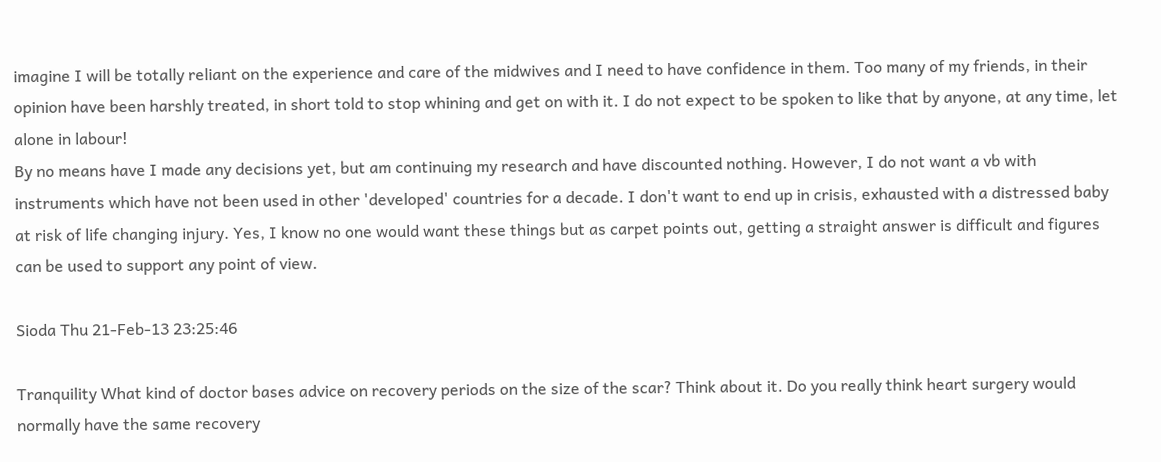imagine I will be totally reliant on the experience and care of the midwives and I need to have confidence in them. Too many of my friends, in their opinion have been harshly treated, in short told to stop whining and get on with it. I do not expect to be spoken to like that by anyone, at any time, let alone in labour!
By no means have I made any decisions yet, but am continuing my research and have discounted nothing. However, I do not want a vb with instruments which have not been used in other 'developed' countries for a decade. I don't want to end up in crisis, exhausted with a distressed baby at risk of life changing injury. Yes, I know no one would want these things but as carpet points out, getting a straight answer is difficult and figures can be used to support any point of view.

Sioda Thu 21-Feb-13 23:25:46

Tranquility What kind of doctor bases advice on recovery periods on the size of the scar? Think about it. Do you really think heart surgery would normally have the same recovery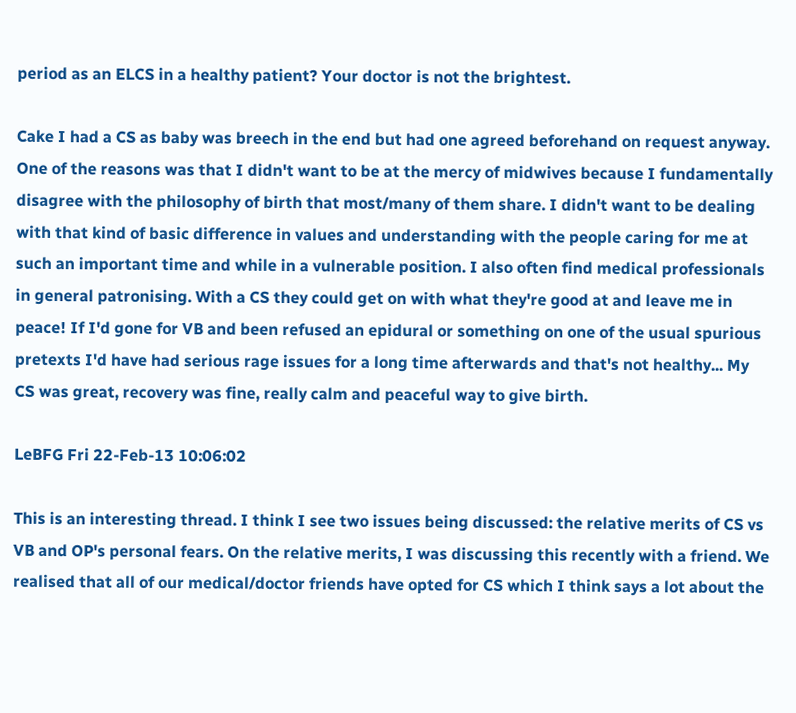period as an ELCS in a healthy patient? Your doctor is not the brightest.

Cake I had a CS as baby was breech in the end but had one agreed beforehand on request anyway. One of the reasons was that I didn't want to be at the mercy of midwives because I fundamentally disagree with the philosophy of birth that most/many of them share. I didn't want to be dealing with that kind of basic difference in values and understanding with the people caring for me at such an important time and while in a vulnerable position. I also often find medical professionals in general patronising. With a CS they could get on with what they're good at and leave me in peace! If I'd gone for VB and been refused an epidural or something on one of the usual spurious pretexts I'd have had serious rage issues for a long time afterwards and that's not healthy... My CS was great, recovery was fine, really calm and peaceful way to give birth.

LeBFG Fri 22-Feb-13 10:06:02

This is an interesting thread. I think I see two issues being discussed: the relative merits of CS vs VB and OP's personal fears. On the relative merits, I was discussing this recently with a friend. We realised that all of our medical/doctor friends have opted for CS which I think says a lot about the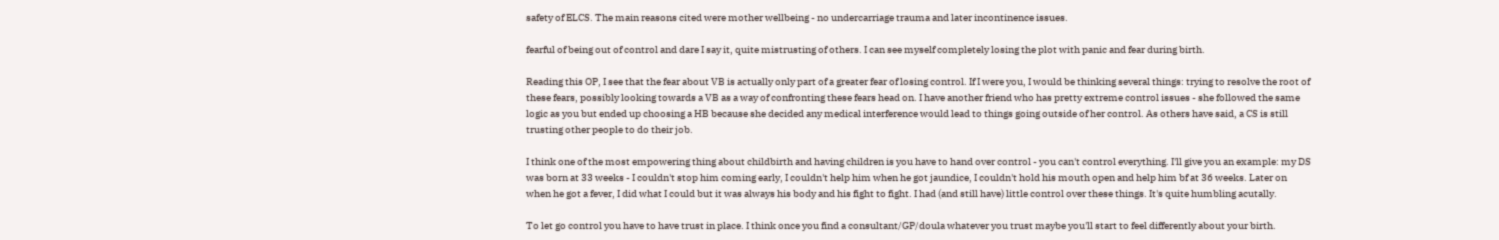safety of ELCS. The main reasons cited were mother wellbeing - no undercarriage trauma and later incontinence issues.

fearful of being out of control and dare I say it, quite mistrusting of others. I can see myself completely losing the plot with panic and fear during birth.

Reading this OP, I see that the fear about VB is actually only part of a greater fear of losing control. If I were you, I would be thinking several things: trying to resolve the root of these fears, possibly looking towards a VB as a way of confronting these fears head on. I have another friend who has pretty extreme control issues - she followed the same logic as you but ended up choosing a HB because she decided any medical interference would lead to things going outside of her control. As others have said, a CS is still trusting other people to do their job.

I think one of the most empowering thing about childbirth and having children is you have to hand over control - you can't control everything. I'll give you an example: my DS was born at 33 weeks - I couldn't stop him coming early, I couldn't help him when he got jaundice, I couldn't hold his mouth open and help him bf at 36 weeks. Later on when he got a fever, I did what I could but it was always his body and his fight to fight. I had (and still have) little control over these things. It's quite humbling acutally.

To let go control you have to have trust in place. I think once you find a consultant/GP/doula whatever you trust maybe you'll start to feel differently about your birth.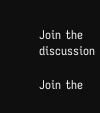Join the discussion

Join the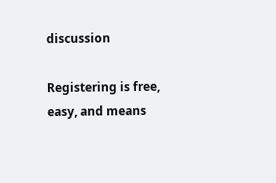discussion

Registering is free, easy, and means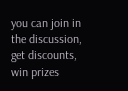you can join in the discussion, get discounts, win prizes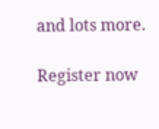and lots more.

Register now